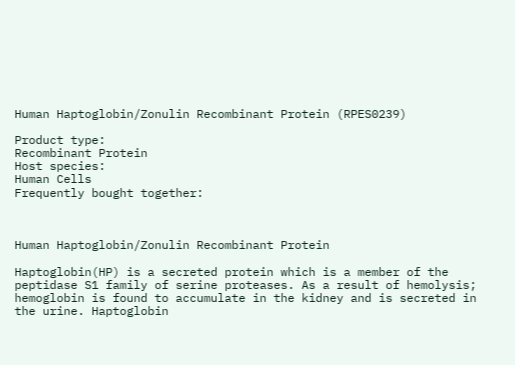Human Haptoglobin/Zonulin Recombinant Protein (RPES0239)

Product type:
Recombinant Protein
Host species:
Human Cells
Frequently bought together:



Human Haptoglobin/Zonulin Recombinant Protein

Haptoglobin(HP) is a secreted protein which is a member of the peptidase S1 family of serine proteases. As a result of hemolysis; hemoglobin is found to accumulate in the kidney and is secreted in the urine. Haptoglobin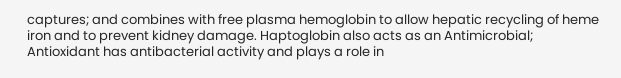captures; and combines with free plasma hemoglobin to allow hepatic recycling of heme iron and to prevent kidney damage. Haptoglobin also acts as an Antimicrobial; Antioxidant has antibacterial activity and plays a role in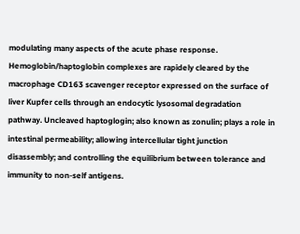modulating many aspects of the acute phase response. Hemoglobin/haptoglobin complexes are rapidely cleared by the macrophage CD163 scavenger receptor expressed on the surface of liver Kupfer cells through an endocytic lysosomal degradation pathway. Uncleaved haptoglogin; also known as zonulin; plays a role in intestinal permeability; allowing intercellular tight junction disassembly; and controlling the equilibrium between tolerance and immunity to non-self antigens.